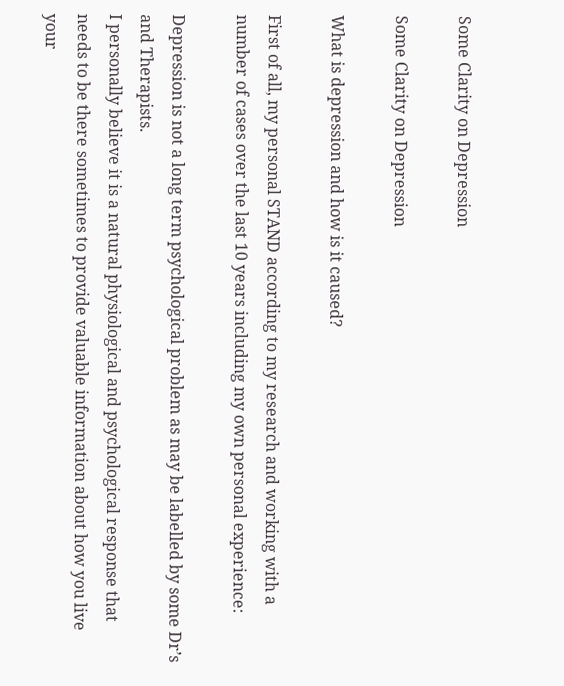Some Clarity on Depression

Some Clarity on Depression

What is depression and how is it caused?

First of all, my personal STAND according to my research and working with a number of cases over the last 10 years including my own personal experience:

Depression is not a long term psychological problem as may be labelled by some Dr’s and Therapists.
I personally believe it is a natural physiological and psychological response that needs to be there sometimes to provide valuable information about how you live your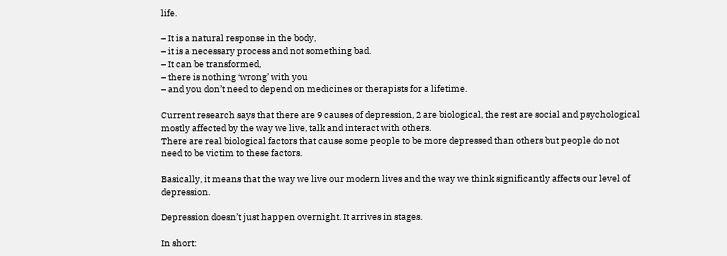life.

– It is a natural response in the body,
– it is a necessary process and not something bad.
– It can be transformed,
– there is nothing ‘wrong’ with you
– and you don’t need to depend on medicines or therapists for a lifetime.

Current research says that there are 9 causes of depression, 2 are biological, the rest are social and psychological mostly affected by the way we live, talk and interact with others.
There are real biological factors that cause some people to be more depressed than others but people do not need to be victim to these factors.

Basically, it means that the way we live our modern lives and the way we think significantly affects our level of depression.

Depression doesn’t just happen overnight. It arrives in stages.

In short: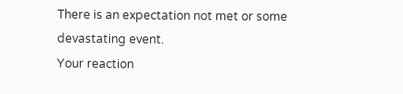There is an expectation not met or some devastating event.
Your reaction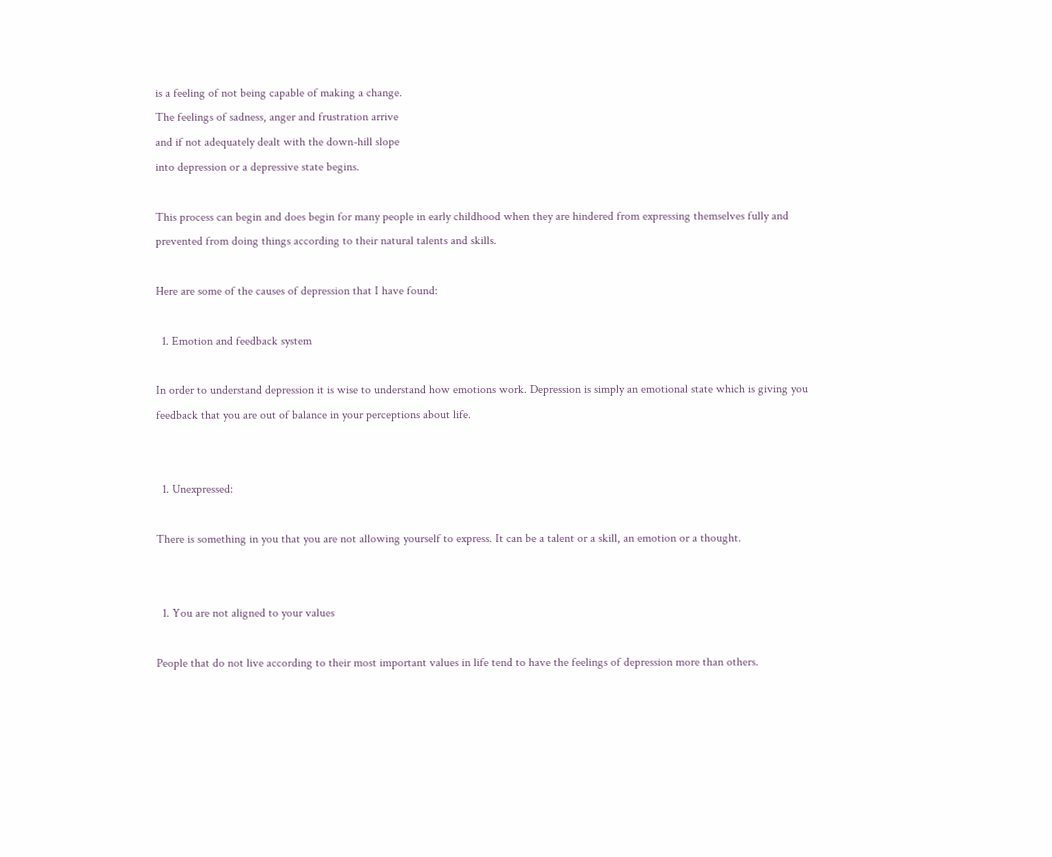is a feeling of not being capable of making a change.
The feelings of sadness, anger and frustration arrive
and if not adequately dealt with the down-hill slope
into depression or a depressive state begins.

This process can begin and does begin for many people in early childhood when they are hindered from expressing themselves fully and prevented from doing things according to their natural talents and skills.

Here are some of the causes of depression that I have found:

  1. Emotion and feedback system

In order to understand depression it is wise to understand how emotions work. Depression is simply an emotional state which is giving you feedback that you are out of balance in your perceptions about life.


  1. Unexpressed:

There is something in you that you are not allowing yourself to express. It can be a talent or a skill, an emotion or a thought.


  1. You are not aligned to your values

People that do not live according to their most important values in life tend to have the feelings of depression more than others.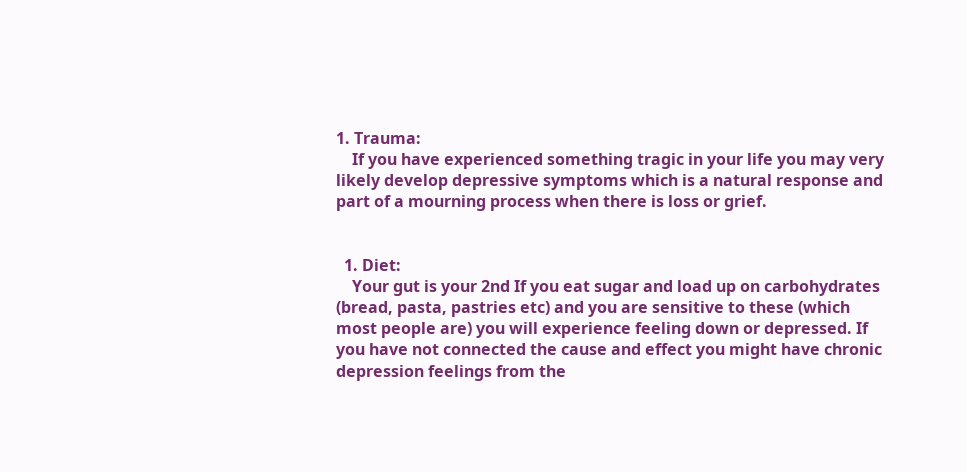1. Trauma:
    If you have experienced something tragic in your life you may very likely develop depressive symptoms which is a natural response and part of a mourning process when there is loss or grief.


  1. Diet:
    Your gut is your 2nd If you eat sugar and load up on carbohydrates (bread, pasta, pastries etc) and you are sensitive to these (which most people are) you will experience feeling down or depressed. If you have not connected the cause and effect you might have chronic depression feelings from the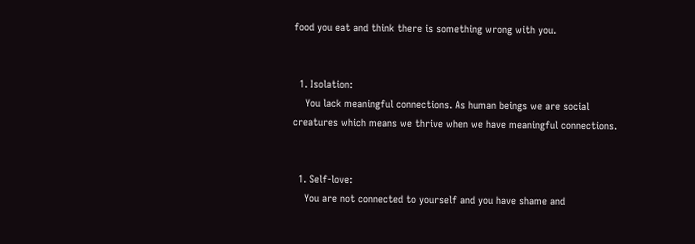food you eat and think there is something wrong with you.


  1. Isolation:
    You lack meaningful connections. As human beings we are social creatures which means we thrive when we have meaningful connections.


  1. Self-love:
    You are not connected to yourself and you have shame and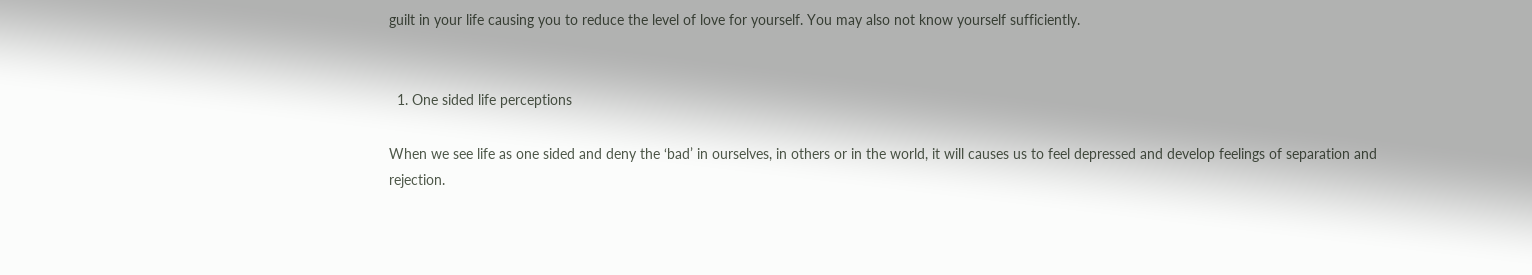guilt in your life causing you to reduce the level of love for yourself. You may also not know yourself sufficiently.


  1. One sided life perceptions

When we see life as one sided and deny the ‘bad’ in ourselves, in others or in the world, it will causes us to feel depressed and develop feelings of separation and rejection.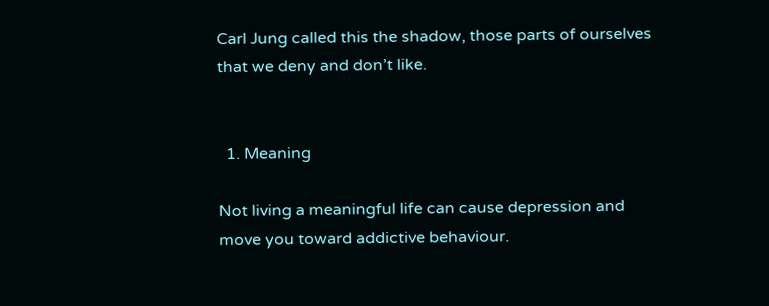Carl Jung called this the shadow, those parts of ourselves that we deny and don’t like.


  1. Meaning

Not living a meaningful life can cause depression and move you toward addictive behaviour.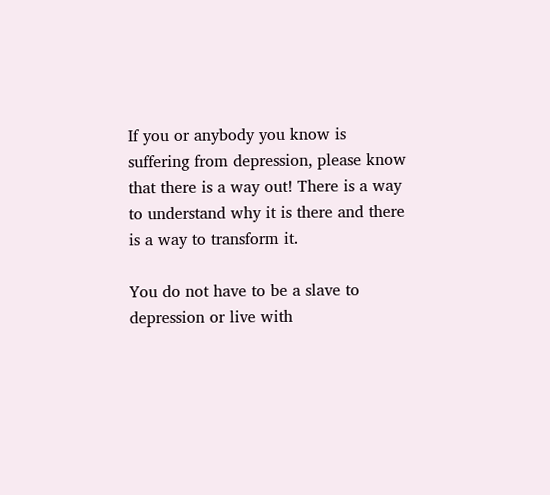If you or anybody you know is suffering from depression, please know that there is a way out! There is a way to understand why it is there and there is a way to transform it.

You do not have to be a slave to depression or live with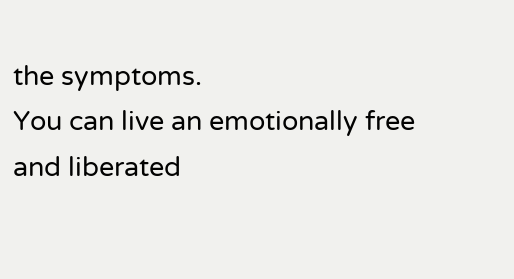the symptoms.
You can live an emotionally free and liberated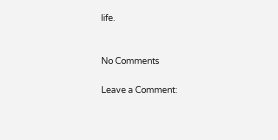life.


No Comments

Leave a Comment: